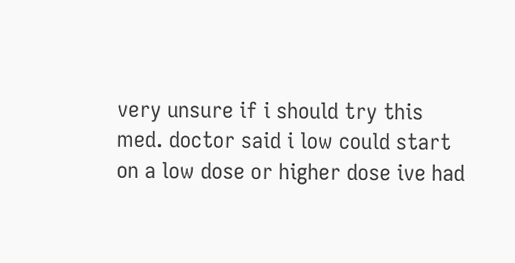very unsure if i should try this med. doctor said i low could start on a low dose or higher dose ive had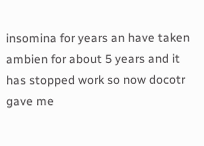insomina for years an have taken ambien for about 5 years and it has stopped work so now docotr gave me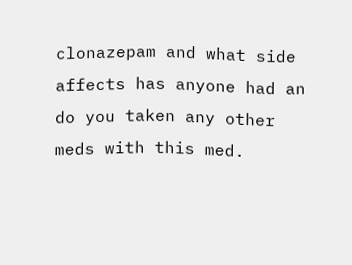clonazepam and what side affects has anyone had an do you taken any other meds with this med.